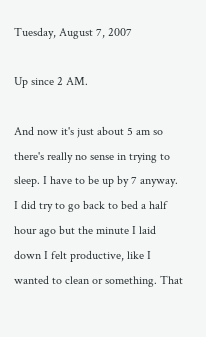Tuesday, August 7, 2007

Up since 2 AM.

And now it's just about 5 am so there's really no sense in trying to sleep. I have to be up by 7 anyway. I did try to go back to bed a half hour ago but the minute I laid down I felt productive, like I wanted to clean or something. That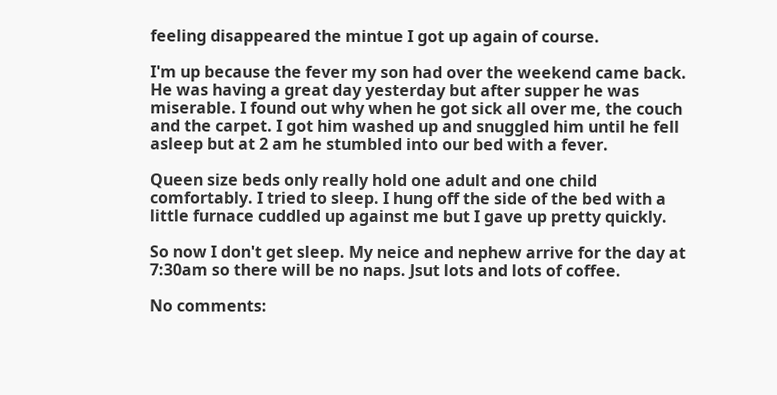feeling disappeared the mintue I got up again of course.

I'm up because the fever my son had over the weekend came back. He was having a great day yesterday but after supper he was miserable. I found out why when he got sick all over me, the couch and the carpet. I got him washed up and snuggled him until he fell asleep but at 2 am he stumbled into our bed with a fever.

Queen size beds only really hold one adult and one child comfortably. I tried to sleep. I hung off the side of the bed with a little furnace cuddled up against me but I gave up pretty quickly.

So now I don't get sleep. My neice and nephew arrive for the day at 7:30am so there will be no naps. Jsut lots and lots of coffee.

No comments: